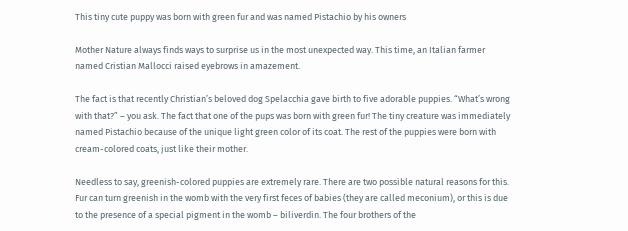This tiny cute puppy was born with green fur and was named Pistachio by his owners

Mother Nature always finds ways to surprise us in the most unexpected way. This time, an Italian farmer named Cristian Mallocci raised eyebrows in amazement.

The fact is that recently Christian’s beloved dog Spelacchia gave birth to five adorable puppies. “What’s wrong with that?” – you ask. The fact that one of the pups was born with green fur! The tiny creature was immediately named Pistachio because of the unique light green color of its coat. The rest of the puppies were born with cream-colored coats, just like their mother.

Needless to say, greenish-colored puppies are extremely rare. There are two possible natural reasons for this. Fur can turn greenish in the womb with the very first feces of babies (they are called meconium), or this is due to the presence of a special pigment in the womb – biliverdin. The four brothers of the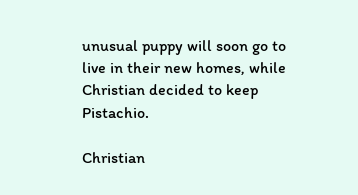unusual puppy will soon go to live in their new homes, while Christian decided to keep Pistachio.

Christian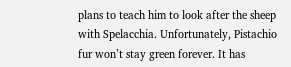plans to teach him to look after the sheep with Spelacchia. Unfortunately, Pistachio fur won’t stay green forever. It has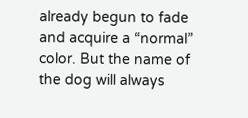already begun to fade and acquire a “normal” color. But the name of the dog will always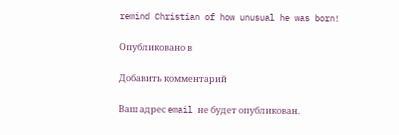remind Christian of how unusual he was born!

Опубликовано в

Добавить комментарий

Ваш адрес email не будет опубликован.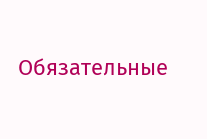Обязательные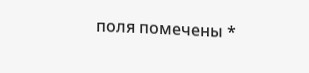поля помечены *